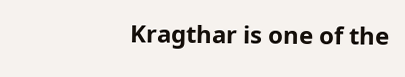Kragthar is one of the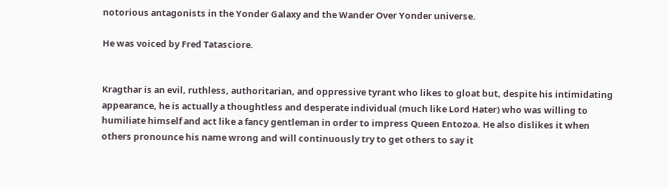notorious antagonists in the Yonder Galaxy and the Wander Over Yonder universe.

He was voiced by Fred Tatasciore.


Kragthar is an evil, ruthless, authoritarian, and oppressive tyrant who likes to gloat but, despite his intimidating appearance, he is actually a thoughtless and desperate individual (much like Lord Hater) who was willing to humiliate himself and act like a fancy gentleman in order to impress Queen Entozoa. He also dislikes it when others pronounce his name wrong and will continuously try to get others to say it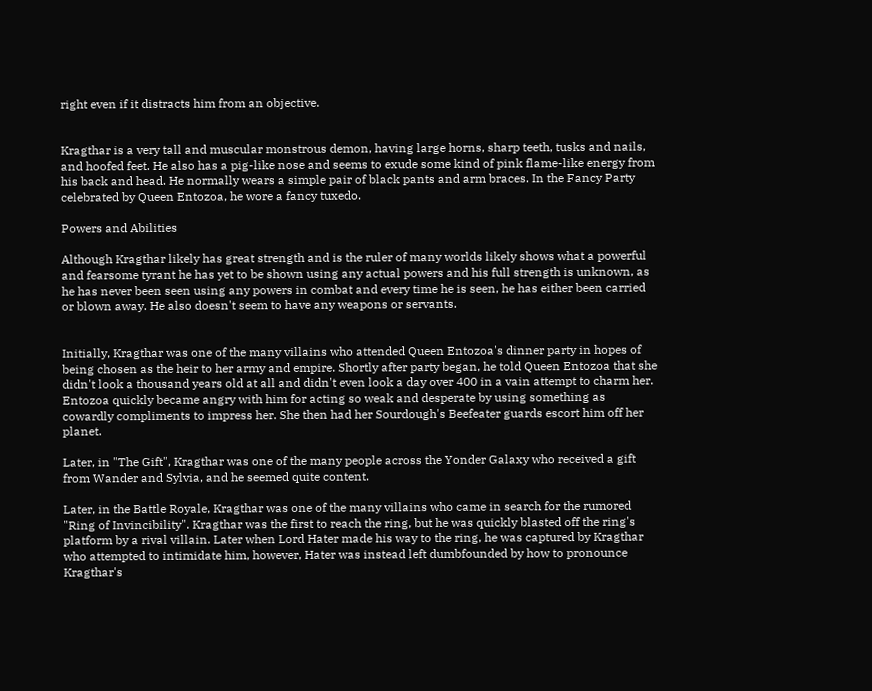right even if it distracts him from an objective.


Kragthar is a very tall and muscular monstrous demon, having large horns, sharp teeth, tusks and nails, and hoofed feet. He also has a pig-like nose and seems to exude some kind of pink flame-like energy from his back and head. He normally wears a simple pair of black pants and arm braces. In the Fancy Party celebrated by Queen Entozoa, he wore a fancy tuxedo.

Powers and Abilities

Although Kragthar likely has great strength and is the ruler of many worlds likely shows what a powerful and fearsome tyrant he has yet to be shown using any actual powers and his full strength is unknown, as he has never been seen using any powers in combat and every time he is seen, he has either been carried or blown away. He also doesn't seem to have any weapons or servants.


Initially, Kragthar was one of the many villains who attended Queen Entozoa's dinner party in hopes of being chosen as the heir to her army and empire. Shortly after party began, he told Queen Entozoa that she didn't look a thousand years old at all and didn't even look a day over 400 in a vain attempt to charm her. Entozoa quickly became angry with him for acting so weak and desperate by using something as cowardly compliments to impress her. She then had her Sourdough's Beefeater guards escort him off her planet.

Later, in "The Gift", Kragthar was one of the many people across the Yonder Galaxy who received a gift from Wander and Sylvia, and he seemed quite content.

Later, in the Battle Royale, Kragthar was one of the many villains who came in search for the rumored "Ring of Invincibility". Kragthar was the first to reach the ring, but he was quickly blasted off the ring's platform by a rival villain. Later when Lord Hater made his way to the ring, he was captured by Kragthar who attempted to intimidate him, however, Hater was instead left dumbfounded by how to pronounce Kragthar's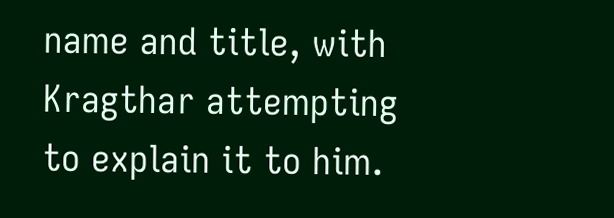name and title, with Kragthar attempting to explain it to him.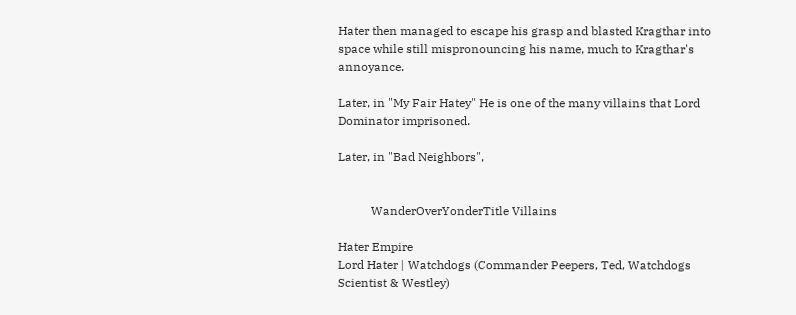Hater then managed to escape his grasp and blasted Kragthar into space while still mispronouncing his name, much to Kragthar's annoyance.

Later, in "My Fair Hatey" He is one of the many villains that Lord Dominator imprisoned.

Later, in "Bad Neighbors",


           WanderOverYonderTitle Villains

Hater Empire
Lord Hater | Watchdogs (Commander Peepers, Ted, Watchdogs Scientist & Westley)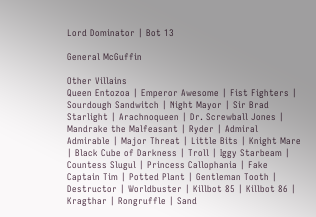Lord Dominator | Bot 13

General McGuffin

Other Villains
Queen Entozoa | Emperor Awesome | Fist Fighters | Sourdough Sandwitch | Night Mayor | Sir Brad Starlight | Arachnoqueen | Dr. Screwball Jones | Mandrake the Malfeasant | Ryder | Admiral Admirable | Major Threat | Little Bits | Knight Mare | Black Cube of Darkness | Troll | Iggy Starbeam | Countess Slugul | Princess Callophania | Fake Captain Tim | Potted Plant | Gentleman Tooth | Destructor | Worldbuster | Killbot 85 | Killbot 86 | Kragthar | Rongruffle | Sand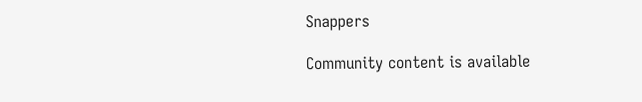Snappers

Community content is available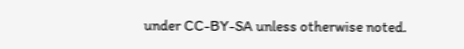under CC-BY-SA unless otherwise noted.